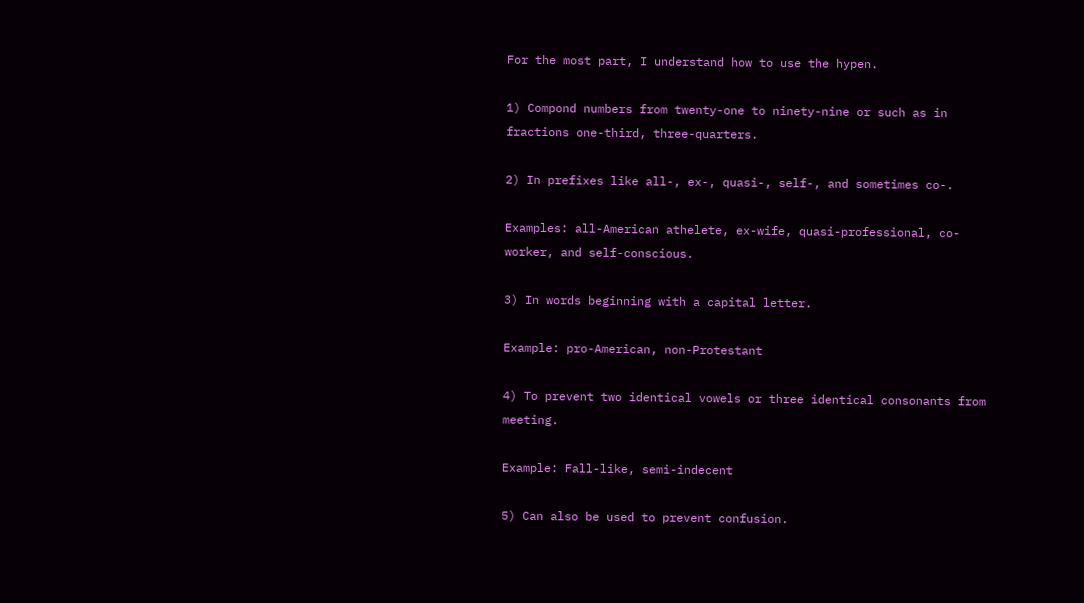For the most part, I understand how to use the hypen.

1) Compond numbers from twenty-one to ninety-nine or such as in fractions one-third, three-quarters.

2) In prefixes like all-, ex-, quasi-, self-, and sometimes co-.

Examples: all-American athelete, ex-wife, quasi-professional, co-worker, and self-conscious.

3) In words beginning with a capital letter.

Example: pro-American, non-Protestant

4) To prevent two identical vowels or three identical consonants from meeting.

Example: Fall-like, semi-indecent

5) Can also be used to prevent confusion.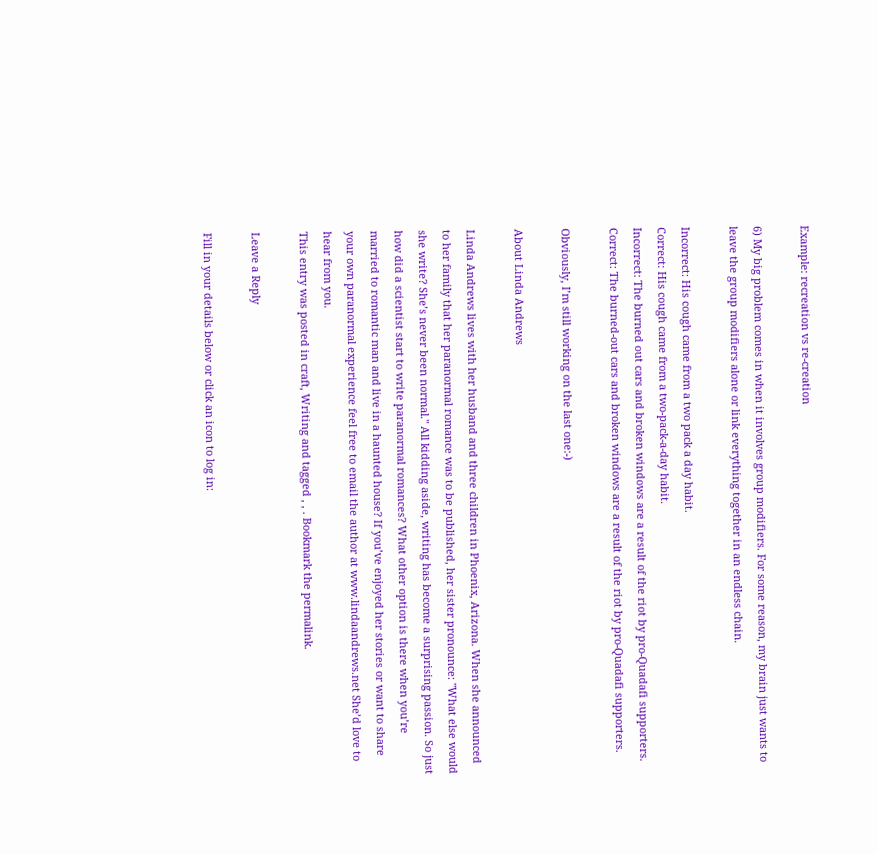Example: recreation vs re-creation

6) My big problem comes in when it involves group modifiers. For some reason, my brain just wants to leave the group modifiers alone or link everything together in an endless chain.

Incorrect: His cough came from a two pack a day habit.
Correct: His cough came from a two-pack-a-day habit.
Incorrect: The burned out cars and broken windows are a result of the riot by pro-Quadafi supporters.
Correct: The burned-out cars and broken windows are a result of the riot by pro-Quadafi supporters.

Obviously, I’m still working on the last one:-)

About Linda Andrews

Linda Andrews lives with her husband and three children in Phoenix, Arizona. When she announced to her family that her paranormal romance was to be published, her sister pronounce: "What else would she write? She’s never been normal." All kidding aside, writing has become a surprising passion. So just how did a scientist start to write paranormal romances? What other option is there when you’re married to romantic man and live in a haunted house? If you’ve enjoyed her stories or want to share your own paranormal experience feel free to email the author at www.lindaandrews.net She’d love to hear from you.
This entry was posted in craft, Writing and tagged , , . Bookmark the permalink.

Leave a Reply

Fill in your details below or click an icon to log in: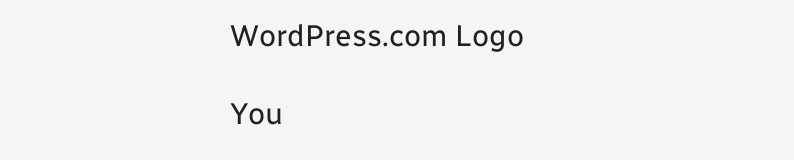WordPress.com Logo

You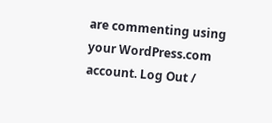are commenting using your WordPress.com account. Log Out /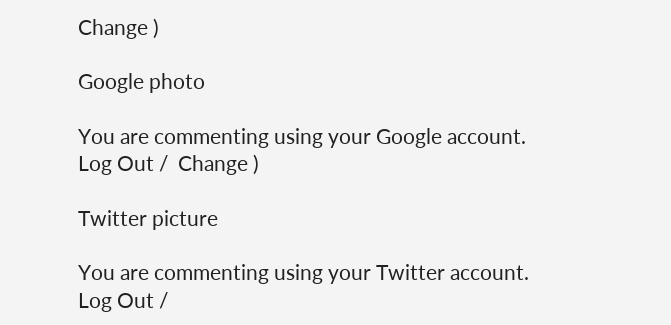Change )

Google photo

You are commenting using your Google account. Log Out /  Change )

Twitter picture

You are commenting using your Twitter account. Log Out /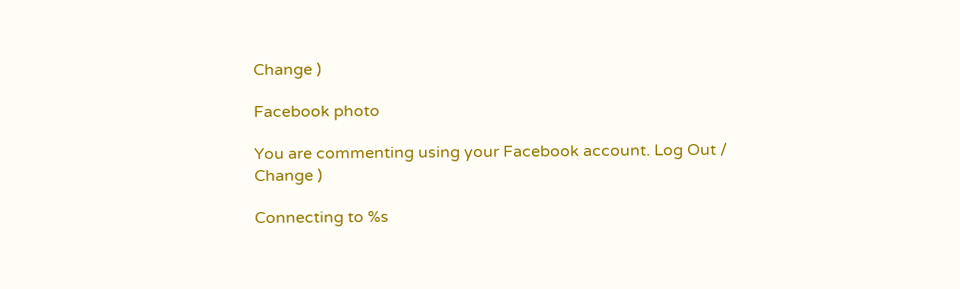Change )

Facebook photo

You are commenting using your Facebook account. Log Out /  Change )

Connecting to %s